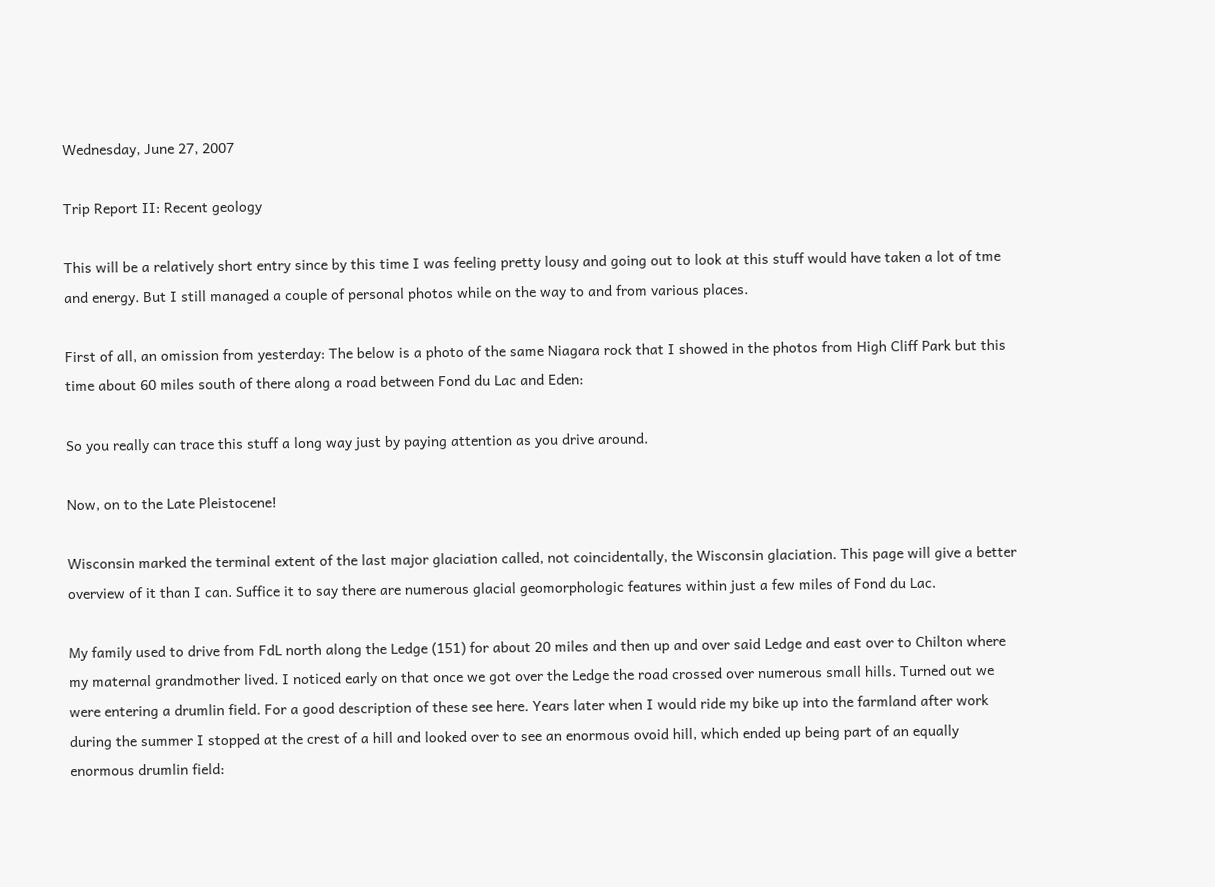Wednesday, June 27, 2007

Trip Report II: Recent geology

This will be a relatively short entry since by this time I was feeling pretty lousy and going out to look at this stuff would have taken a lot of tme and energy. But I still managed a couple of personal photos while on the way to and from various places.

First of all, an omission from yesterday: The below is a photo of the same Niagara rock that I showed in the photos from High Cliff Park but this time about 60 miles south of there along a road between Fond du Lac and Eden:

So you really can trace this stuff a long way just by paying attention as you drive around.

Now, on to the Late Pleistocene!

Wisconsin marked the terminal extent of the last major glaciation called, not coincidentally, the Wisconsin glaciation. This page will give a better overview of it than I can. Suffice it to say there are numerous glacial geomorphologic features within just a few miles of Fond du Lac.

My family used to drive from FdL north along the Ledge (151) for about 20 miles and then up and over said Ledge and east over to Chilton where my maternal grandmother lived. I noticed early on that once we got over the Ledge the road crossed over numerous small hills. Turned out we were entering a drumlin field. For a good description of these see here. Years later when I would ride my bike up into the farmland after work during the summer I stopped at the crest of a hill and looked over to see an enormous ovoid hill, which ended up being part of an equally enormous drumlin field: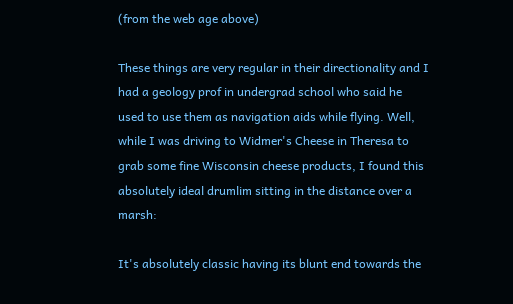(from the web age above)

These things are very regular in their directionality and I had a geology prof in undergrad school who said he used to use them as navigation aids while flying. Well, while I was driving to Widmer's Cheese in Theresa to grab some fine Wisconsin cheese products, I found this absolutely ideal drumlim sitting in the distance over a marsh:

It's absolutely classic having its blunt end towards the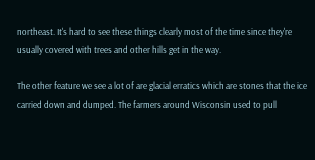northeast. It's hard to see these things clearly most of the time since they're usually covered with trees and other hills get in the way.

The other feature we see a lot of are glacial erratics which are stones that the ice carried down and dumped. The farmers around Wisconsin used to pull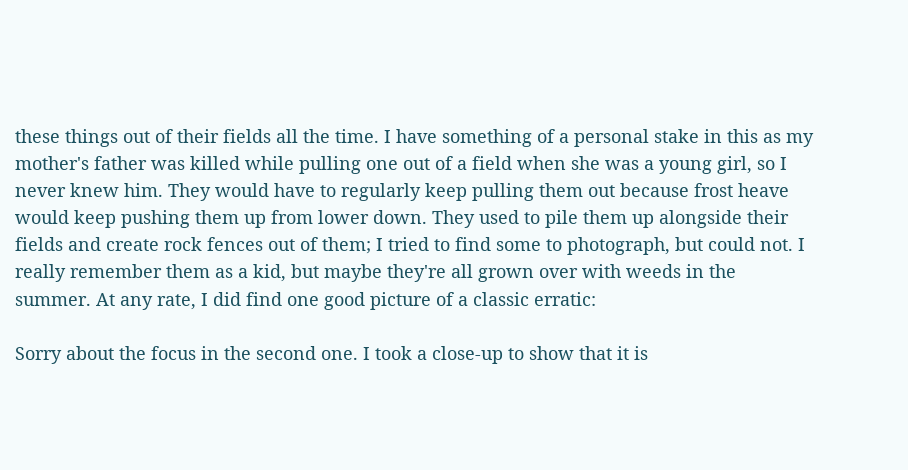these things out of their fields all the time. I have something of a personal stake in this as my mother's father was killed while pulling one out of a field when she was a young girl, so I never knew him. They would have to regularly keep pulling them out because frost heave would keep pushing them up from lower down. They used to pile them up alongside their fields and create rock fences out of them; I tried to find some to photograph, but could not. I really remember them as a kid, but maybe they're all grown over with weeds in the summer. At any rate, I did find one good picture of a classic erratic:

Sorry about the focus in the second one. I took a close-up to show that it is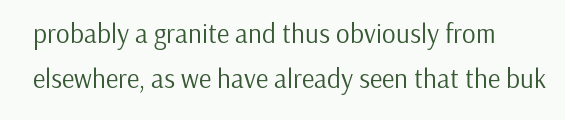probably a granite and thus obviously from elsewhere, as we have already seen that the buk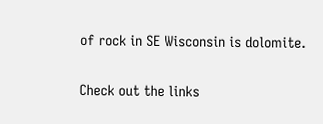of rock in SE Wisconsin is dolomite.

Check out the links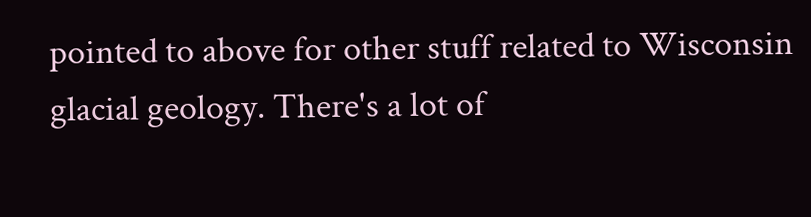pointed to above for other stuff related to Wisconsin glacial geology. There's a lot of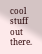cool stuff out there.